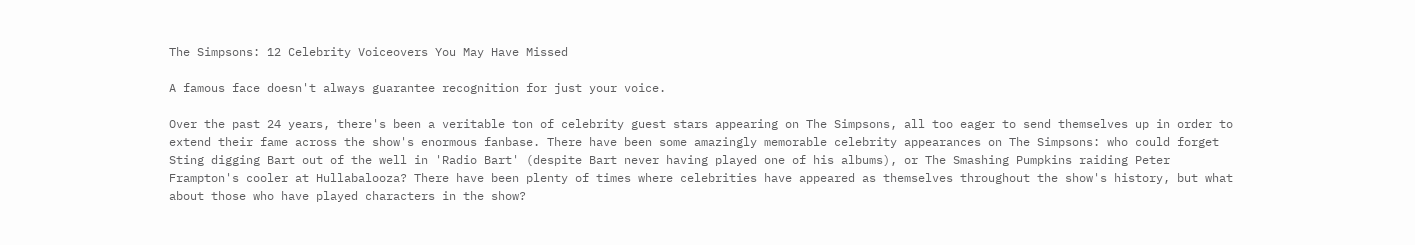The Simpsons: 12 Celebrity Voiceovers You May Have Missed

A famous face doesn't always guarantee recognition for just your voice.

Over the past 24 years, there's been a veritable ton of celebrity guest stars appearing on The Simpsons, all too eager to send themselves up in order to extend their fame across the show's enormous fanbase. There have been some amazingly memorable celebrity appearances on The Simpsons: who could forget Sting digging Bart out of the well in 'Radio Bart' (despite Bart never having played one of his albums), or The Smashing Pumpkins raiding Peter Frampton's cooler at Hullabalooza? There have been plenty of times where celebrities have appeared as themselves throughout the show's history, but what about those who have played characters in the show?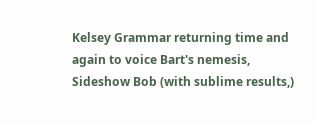Kelsey Grammar returning time and again to voice Bart's nemesis, Sideshow Bob (with sublime results,)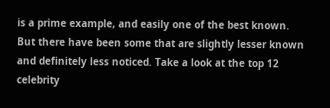is a prime example, and easily one of the best known. But there have been some that are slightly lesser known and definitely less noticed. Take a look at the top 12 celebrity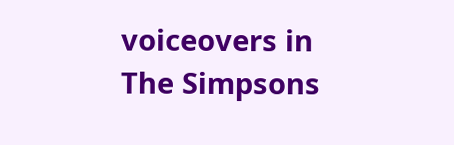voiceovers in The Simpsons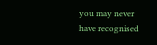you may never have recognised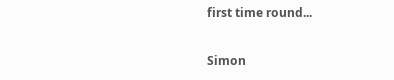first time round...

Simon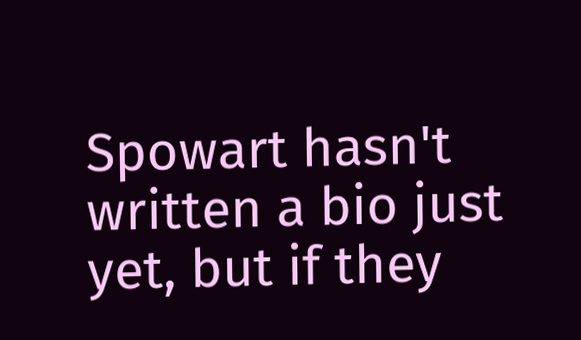Spowart hasn't written a bio just yet, but if they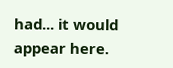had... it would appear here.